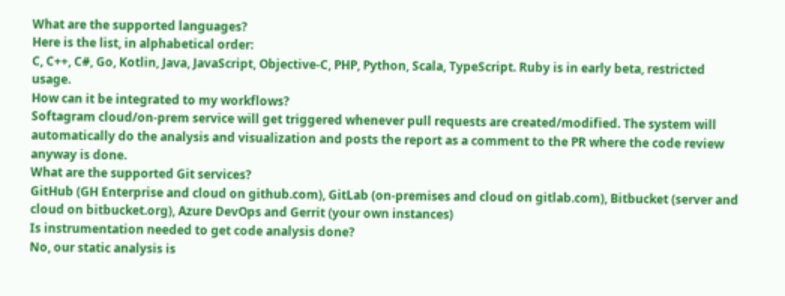What are the supported languages?
Here is the list, in alphabetical order:
C, C++, C#, Go, Kotlin, Java, JavaScript, Objective-C, PHP, Python, Scala, TypeScript. Ruby is in early beta, restricted usage.
How can it be integrated to my workflows?
Softagram cloud/on-prem service will get triggered whenever pull requests are created/modified. The system will automatically do the analysis and visualization and posts the report as a comment to the PR where the code review anyway is done.
What are the supported Git services?
GitHub (GH Enterprise and cloud on github.com), GitLab (on-premises and cloud on gitlab.com), Bitbucket (server and cloud on bitbucket.org), Azure DevOps and Gerrit (your own instances)
Is instrumentation needed to get code analysis done?
No, our static analysis is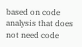based on code analysis that does not need code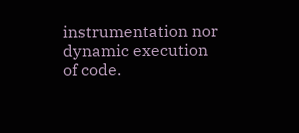instrumentation nor dynamic execution of code.